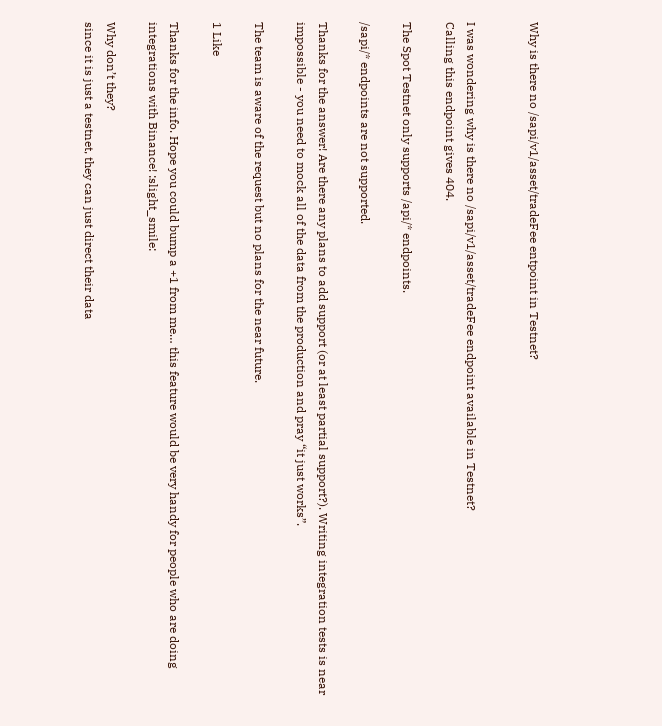Why is there no /sapi/v1/asset/tradeFee entpoint in Testnet?


I was wondering why is there no /sapi/v1/asset/tradeFee endpoint available in Testnet?
Calling this endpoint gives 404.

The Spot Testnet only supports /api/* endpoints.

/sapi/* endpoints are not supported.

Thanks for the answer! Are there any plans to add support (or at least partial support?). Writing integration tests is near impossible - you need to mock all of the data from the production and pray “it just works”.

The team is aware of the request but no plans for the near future.

1 Like

Thanks for the info. Hope you could bump a +1 from me… this feature would be very handy for people who are doing integrations with Binance! :slight_smile:

Why don’t they?
since it is just a testnet, they can just direct their data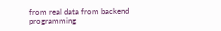from real data from backend programming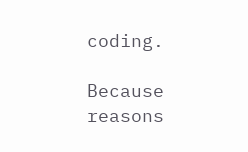coding.

Because reasons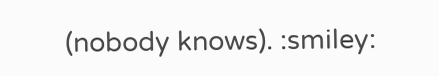(nobody knows). :smiley: